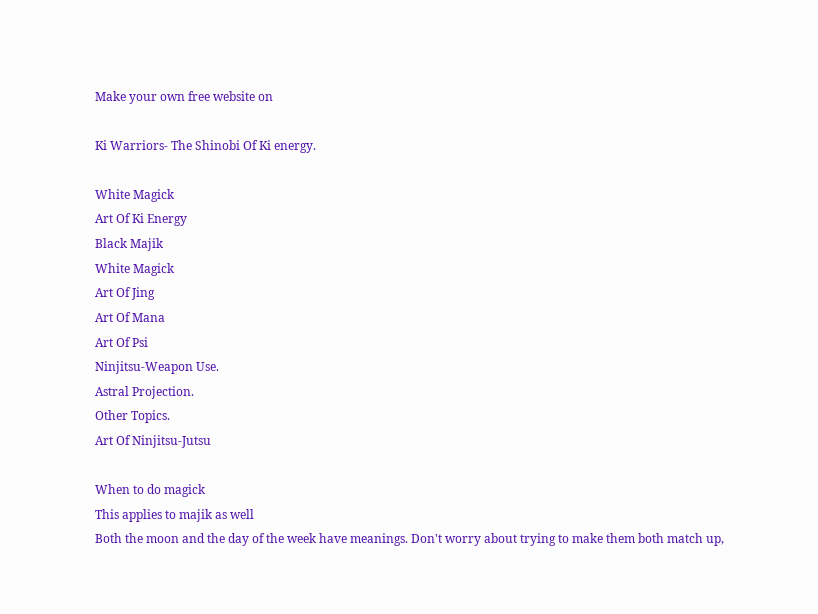Make your own free website on

Ki Warriors- The Shinobi Of Ki energy.

White Magick
Art Of Ki Energy
Black Majik
White Magick
Art Of Jing
Art Of Mana
Art Of Psi
Ninjitsu-Weapon Use.
Astral Projection.
Other Topics.
Art Of Ninjitsu-Jutsu

When to do magick
This applies to majik as well
Both the moon and the day of the week have meanings. Don't worry about trying to make them both match up,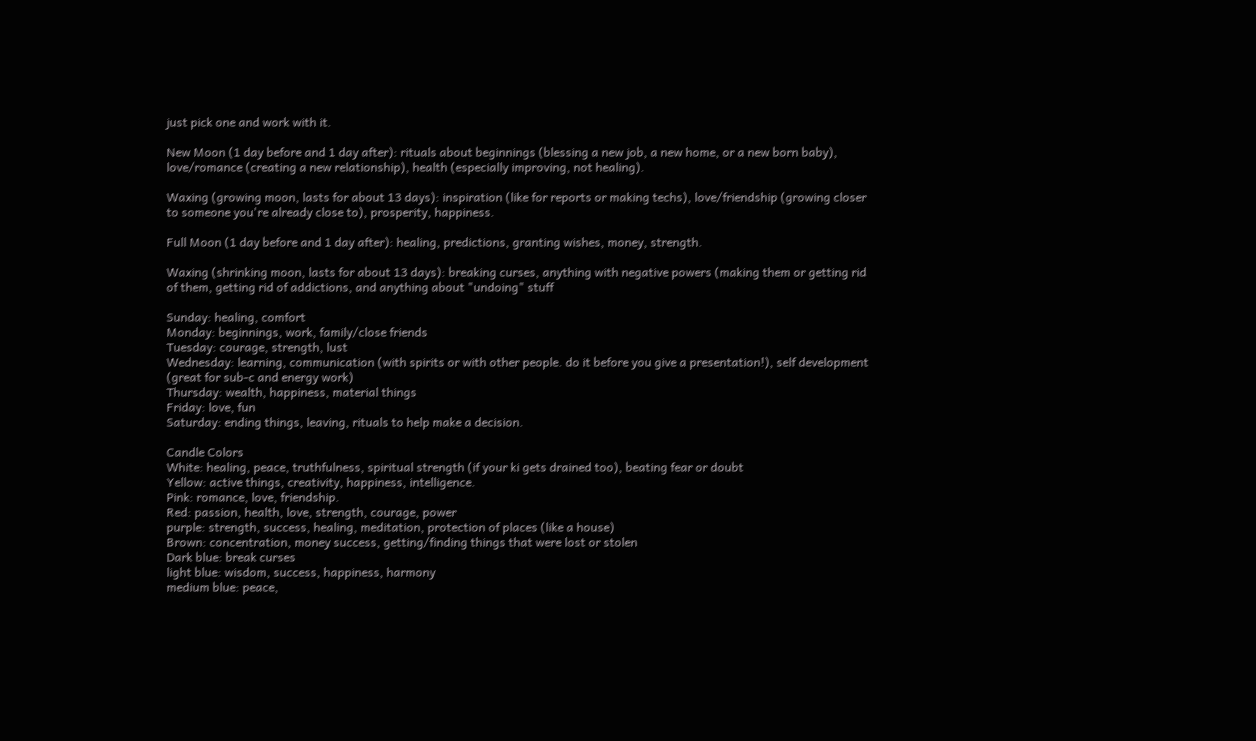just pick one and work with it.

New Moon (1 day before and 1 day after): rituals about beginnings (blessing a new job, a new home, or a new born baby), love/romance (creating a new relationship), health (especially improving, not healing).

Waxing (growing moon, lasts for about 13 days): inspiration (like for reports or making techs), love/friendship (growing closer to someone you're already close to), prosperity, happiness.

Full Moon (1 day before and 1 day after): healing, predictions, granting wishes, money, strength.

Waxing (shrinking moon, lasts for about 13 days): breaking curses, anything with negative powers (making them or getting rid of them, getting rid of addictions, and anything about "undoing" stuff

Sunday: healing, comfort
Monday: beginnings, work, family/close friends
Tuesday: courage, strength, lust
Wednesday: learning, communication (with spirits or with other people. do it before you give a presentation!), self development (great for sub-c and energy work)
Thursday: wealth, happiness, material things
Friday: love, fun
Saturday: ending things, leaving, rituals to help make a decision.

Candle Colors
White: healing, peace, truthfulness, spiritual strength (if your ki gets drained too), beating fear or doubt
Yellow: active things, creativity, happiness, intelligence.
Pink: romance, love, friendship.
Red: passion, health, love, strength, courage, power
purple: strength, success, healing, meditation, protection of places (like a house)
Brown: concentration, money success, getting/finding things that were lost or stolen
Dark blue: break curses
light blue: wisdom, success, happiness, harmony
medium blue: peace,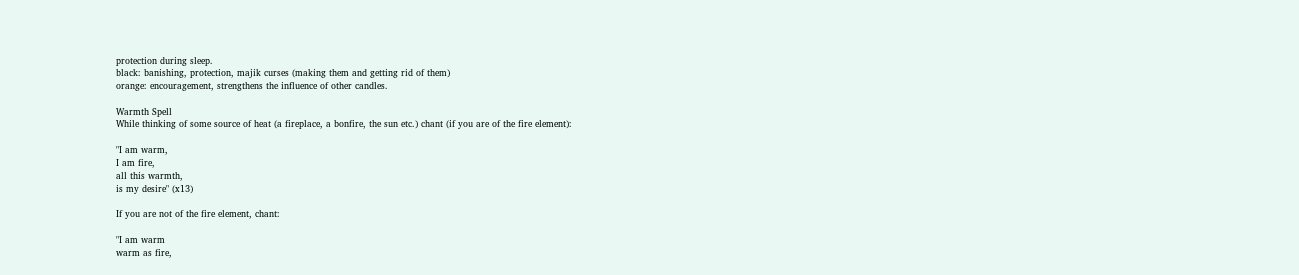protection during sleep.
black: banishing, protection, majik curses (making them and getting rid of them)
orange: encouragement, strengthens the influence of other candles.

Warmth Spell
While thinking of some source of heat (a fireplace, a bonfire, the sun etc.) chant (if you are of the fire element):

"I am warm,
I am fire,
all this warmth,
is my desire" (x13)

If you are not of the fire element, chant:

"I am warm
warm as fire,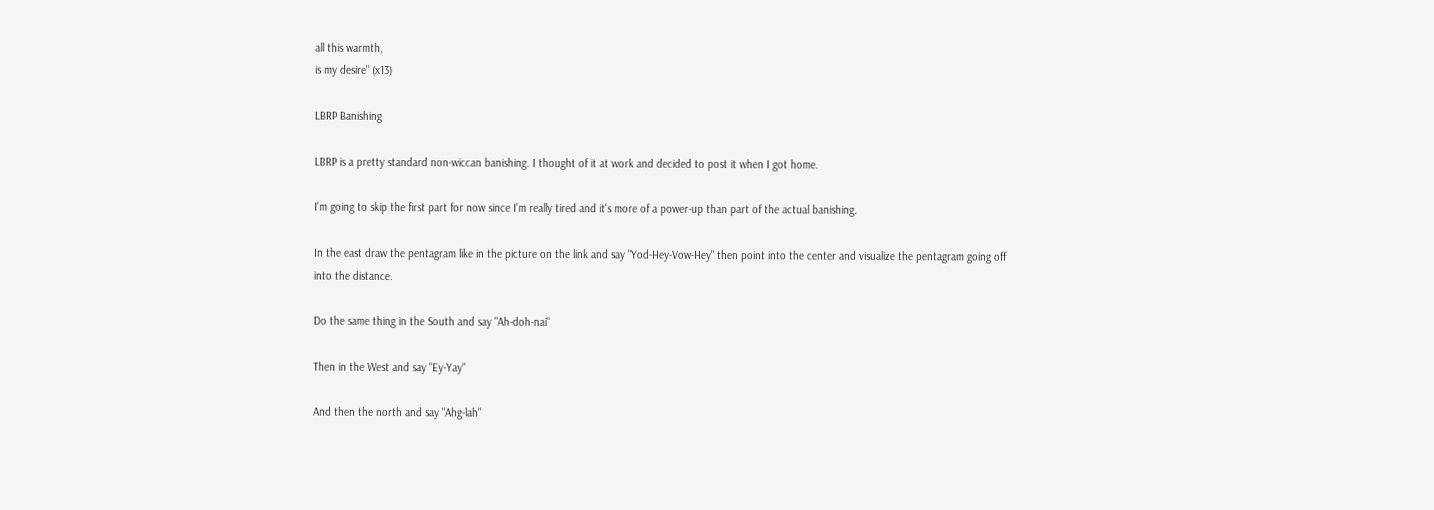all this warmth,
is my desire" (x13)

LBRP Banishing

LBRP is a pretty standard non-wiccan banishing. I thought of it at work and decided to post it when I got home.

I'm going to skip the first part for now since I'm really tired and it's more of a power-up than part of the actual banishing.

In the east draw the pentagram like in the picture on the link and say "Yod-Hey-Vow-Hey" then point into the center and visualize the pentagram going off into the distance.

Do the same thing in the South and say "Ah-doh-nai"

Then in the West and say "Ey-Yay"

And then the north and say "Ahg-lah"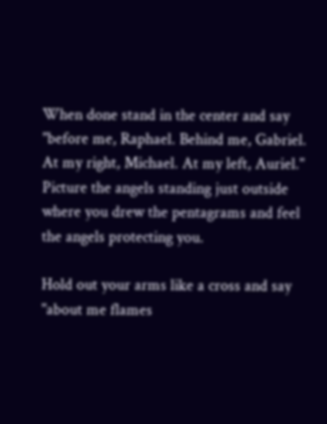When done stand in the center and say "before me, Raphael. Behind me, Gabriel. At my right, Michael. At my left, Auriel." Picture the angels standing just outside where you drew the pentagrams and feel the angels protecting you.

Hold out your arms like a cross and say "about me flames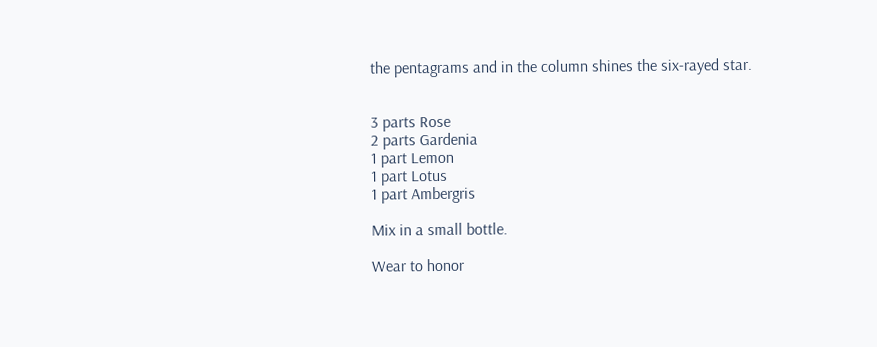the pentagrams and in the column shines the six-rayed star.


3 parts Rose
2 parts Gardenia
1 part Lemon
1 part Lotus
1 part Ambergris

Mix in a small bottle.

Wear to honor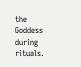the Goddess during rituals.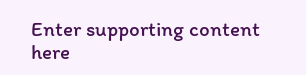Enter supporting content here